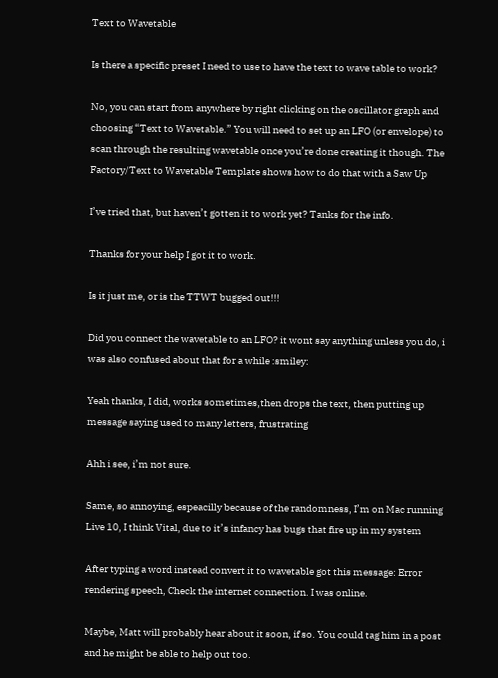Text to Wavetable

Is there a specific preset I need to use to have the text to wave table to work?

No, you can start from anywhere by right clicking on the oscillator graph and choosing “Text to Wavetable.” You will need to set up an LFO (or envelope) to scan through the resulting wavetable once you’re done creating it though. The Factory/Text to Wavetable Template shows how to do that with a Saw Up

I’ve tried that, but haven’t gotten it to work yet? Tanks for the info.

Thanks for your help I got it to work.

Is it just me, or is the TTWT bugged out!!!

Did you connect the wavetable to an LFO? it wont say anything unless you do, i was also confused about that for a while :smiley:

Yeah thanks, I did, works sometimes,then drops the text, then putting up message saying used to many letters, frustrating

Ahh i see, i’m not sure.

Same, so annoying, espeacilly because of the randomness, I’m on Mac running Live 10, I think Vital, due to it’s infancy has bugs that fire up in my system

After typing a word instead convert it to wavetable got this message: Error rendering speech, Check the internet connection. I was online.

Maybe, Matt will probably hear about it soon, if so. You could tag him in a post and he might be able to help out too.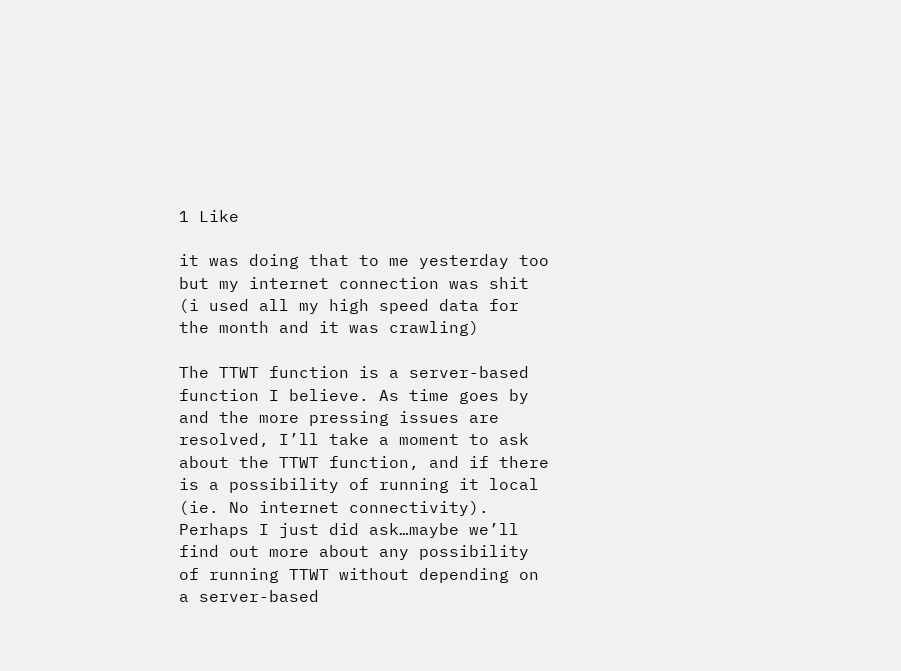1 Like

it was doing that to me yesterday too but my internet connection was shit (i used all my high speed data for the month and it was crawling)

The TTWT function is a server-based function I believe. As time goes by and the more pressing issues are resolved, I’ll take a moment to ask about the TTWT function, and if there is a possibility of running it local (ie. No internet connectivity). Perhaps I just did ask…maybe we’ll find out more about any possibility of running TTWT without depending on a server-based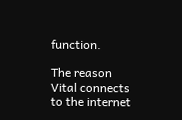function.

The reason Vital connects to the internet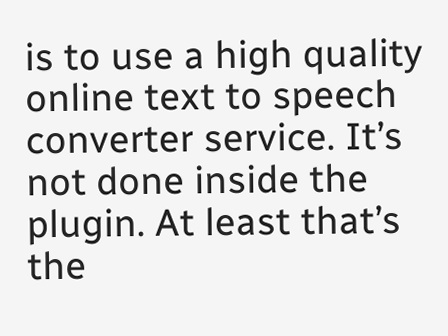is to use a high quality online text to speech converter service. It’s not done inside the plugin. At least that’s the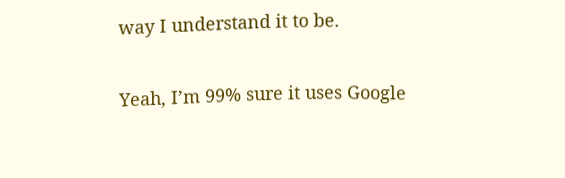way I understand it to be.

Yeah, I’m 99% sure it uses Google